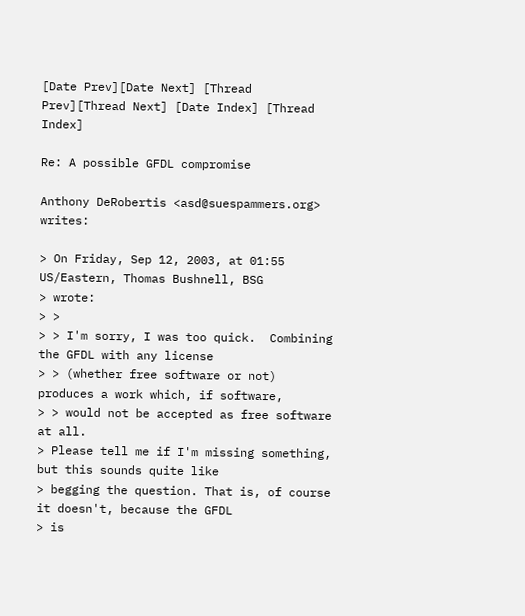[Date Prev][Date Next] [Thread Prev][Thread Next] [Date Index] [Thread Index]

Re: A possible GFDL compromise

Anthony DeRobertis <asd@suespammers.org> writes:

> On Friday, Sep 12, 2003, at 01:55 US/Eastern, Thomas Bushnell, BSG
> wrote:
> >
> > I'm sorry, I was too quick.  Combining the GFDL with any license
> > (whether free software or not) produces a work which, if software,
> > would not be accepted as free software at all.
> Please tell me if I'm missing something, but this sounds quite like
> begging the question. That is, of course it doesn't, because the GFDL
> is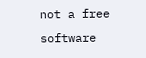not a free software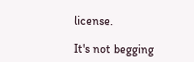license.

It's not begging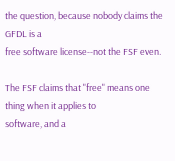the question, because nobody claims the GFDL is a
free software license--not the FSF even.

The FSF claims that "free" means one thing when it applies to
software, and a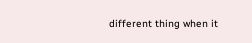different thing when it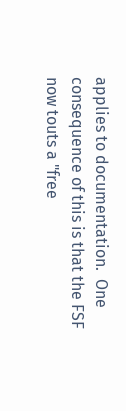applies to documentation.  One
consequence of this is that the FSF now touts a "free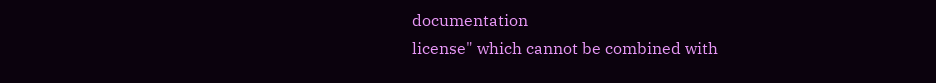documentation
license" which cannot be combined with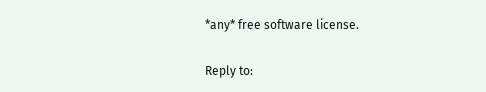*any* free software license.

Reply to: